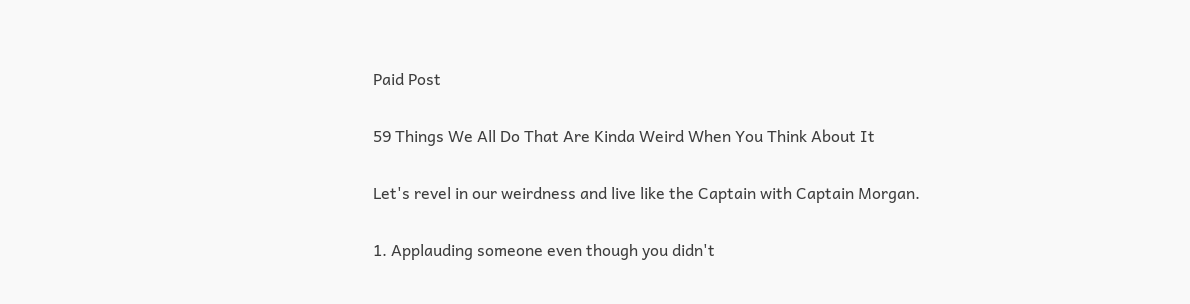Paid Post

59 Things We All Do That Are Kinda Weird When You Think About It

Let's revel in our weirdness and live like the Captain with Captain Morgan.

1. Applauding someone even though you didn't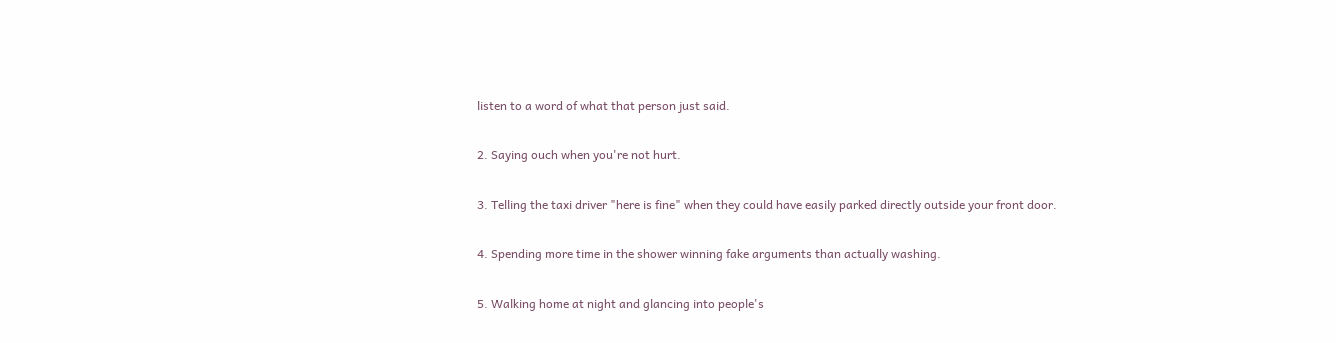listen to a word of what that person just said.

2. Saying ouch when you're not hurt.

3. Telling the taxi driver "here is fine" when they could have easily parked directly outside your front door.

4. Spending more time in the shower winning fake arguments than actually washing.

5. Walking home at night and glancing into people's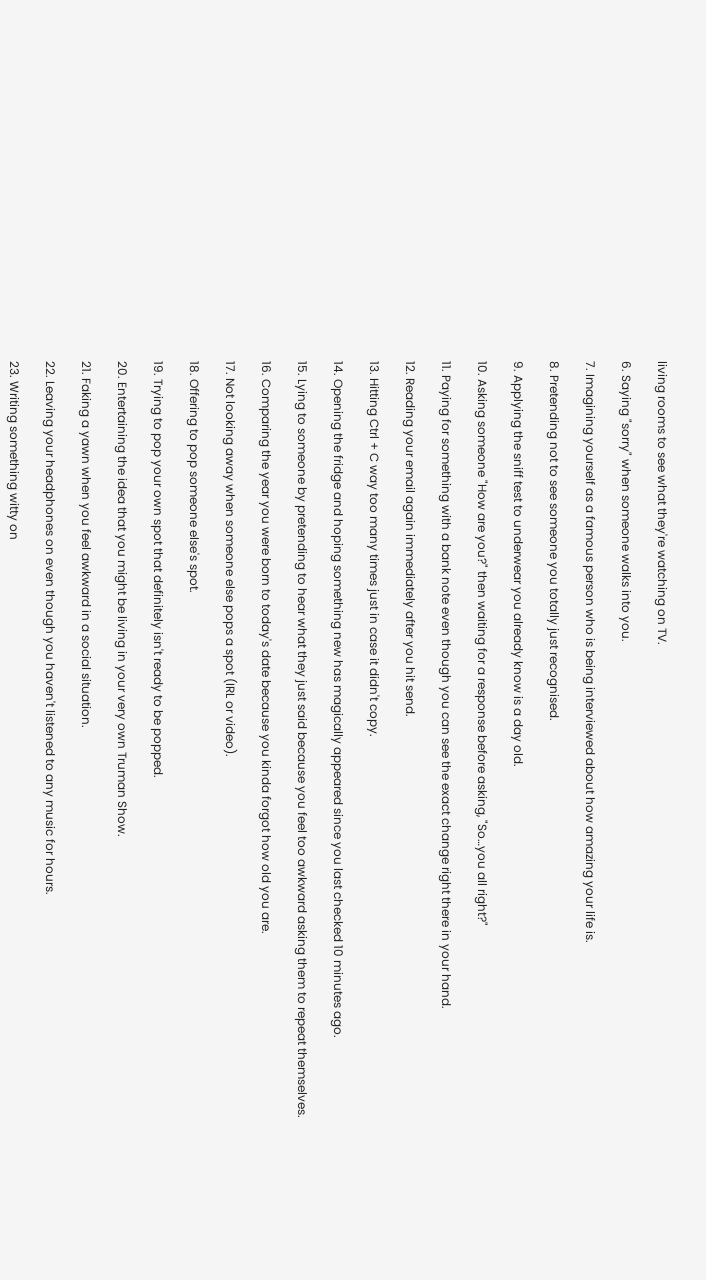living rooms to see what they're watching on TV.

6. Saying "sorry" when someone walks into you.

7. Imagining yourself as a famous person who is being interviewed about how amazing your life is.

8. Pretending not to see someone you totally just recognised.

9. Applying the sniff test to underwear you already know is a day old.

10. Asking someone "How are you?" then waiting for a response before asking, "So…you all right?"

11. Paying for something with a bank note even though you can see the exact change right there in your hand.

12. Reading your email again immediately after you hit send.

13. Hitting Ctrl + C way too many times just in case it didn't copy.

14. Opening the fridge and hoping something new has magically appeared since you last checked 10 minutes ago.

15. Lying to someone by pretending to hear what they just said because you feel too awkward asking them to repeat themselves.

16. Comparing the year you were born to today's date because you kinda forgot how old you are.

17. Not looking away when someone else pops a spot (IRL or video).

18. Offering to pop someone else's spot.

19. Trying to pop your own spot that definitely isn't ready to be popped.

20. Entertaining the idea that you might be living in your very own Truman Show.

21. Faking a yawn when you feel awkward in a social situation.

22. Leaving your headphones on even though you haven't listened to any music for hours.

23. Writing something witty on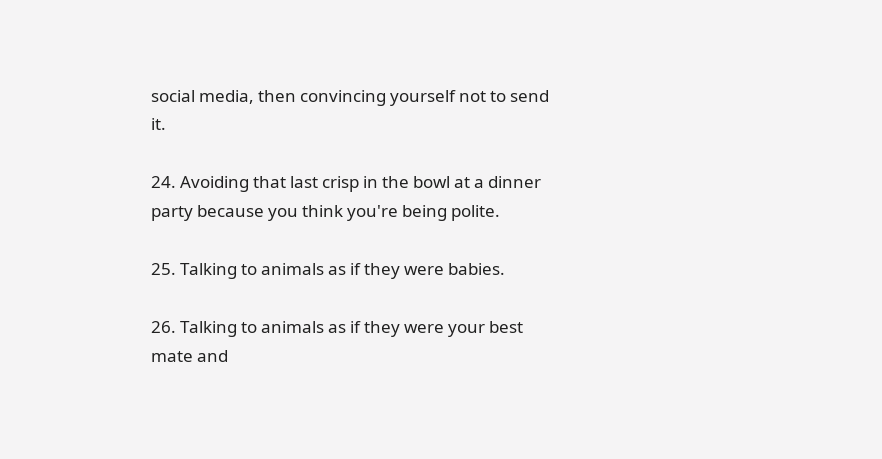social media, then convincing yourself not to send it.

24. Avoiding that last crisp in the bowl at a dinner party because you think you're being polite.

25. Talking to animals as if they were babies.

26. Talking to animals as if they were your best mate and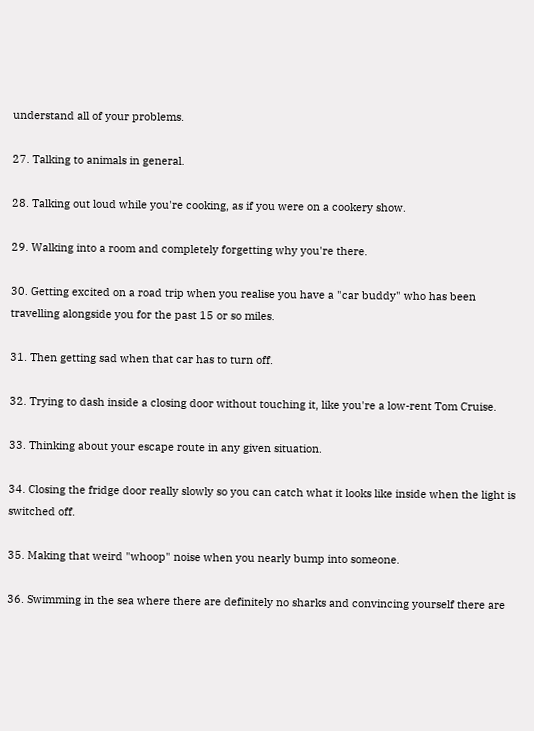understand all of your problems.

27. Talking to animals in general.

28. Talking out loud while you're cooking, as if you were on a cookery show.

29. Walking into a room and completely forgetting why you're there.

30. Getting excited on a road trip when you realise you have a "car buddy" who has been travelling alongside you for the past 15 or so miles.

31. Then getting sad when that car has to turn off.

32. Trying to dash inside a closing door without touching it, like you're a low-rent Tom Cruise.

33. Thinking about your escape route in any given situation.

34. Closing the fridge door really slowly so you can catch what it looks like inside when the light is switched off.

35. Making that weird "whoop" noise when you nearly bump into someone.

36. Swimming in the sea where there are definitely no sharks and convincing yourself there are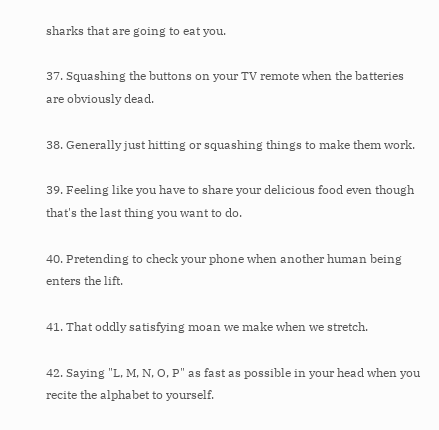sharks that are going to eat you.

37. Squashing the buttons on your TV remote when the batteries are obviously dead.

38. Generally just hitting or squashing things to make them work.

39. Feeling like you have to share your delicious food even though that's the last thing you want to do.

40. Pretending to check your phone when another human being enters the lift.

41. That oddly satisfying moan we make when we stretch.

42. Saying "L, M, N, O, P" as fast as possible in your head when you recite the alphabet to yourself.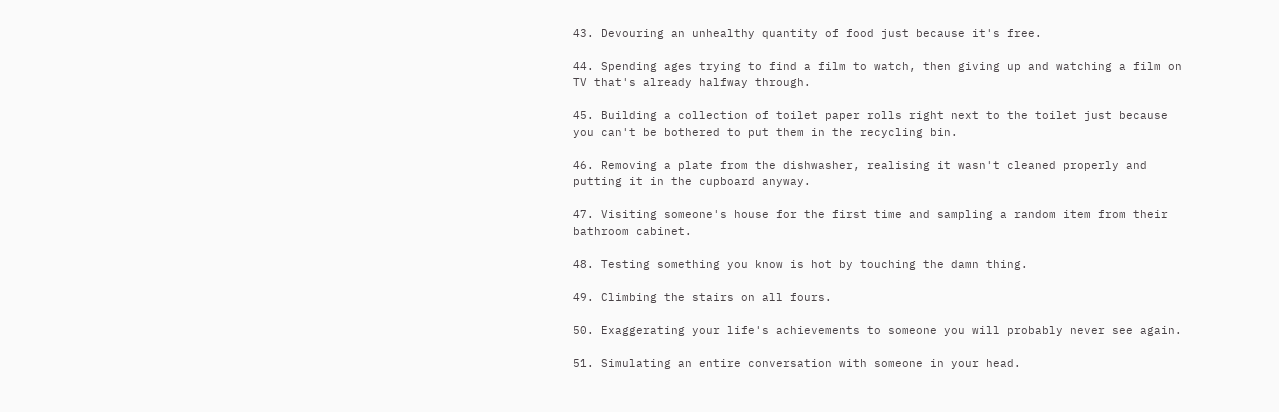43. Devouring an unhealthy quantity of food just because it's free.

44. Spending ages trying to find a film to watch, then giving up and watching a film on TV that's already halfway through.

45. Building a collection of toilet paper rolls right next to the toilet just because you can't be bothered to put them in the recycling bin.

46. Removing a plate from the dishwasher, realising it wasn't cleaned properly and putting it in the cupboard anyway.

47. Visiting someone's house for the first time and sampling a random item from their bathroom cabinet.

48. Testing something you know is hot by touching the damn thing.

49. Climbing the stairs on all fours.

50. Exaggerating your life's achievements to someone you will probably never see again.

51. Simulating an entire conversation with someone in your head.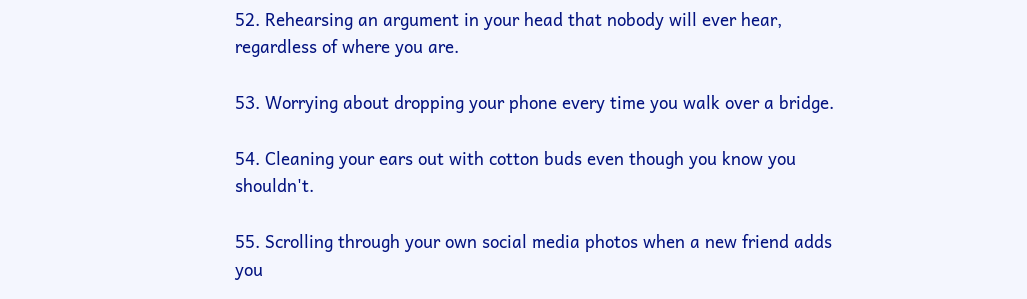52. Rehearsing an argument in your head that nobody will ever hear, regardless of where you are.

53. Worrying about dropping your phone every time you walk over a bridge.

54. Cleaning your ears out with cotton buds even though you know you shouldn't.

55. Scrolling through your own social media photos when a new friend adds you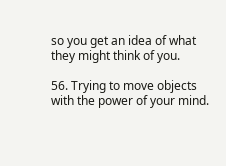so you get an idea of what they might think of you.

56. Trying to move objects with the power of your mind.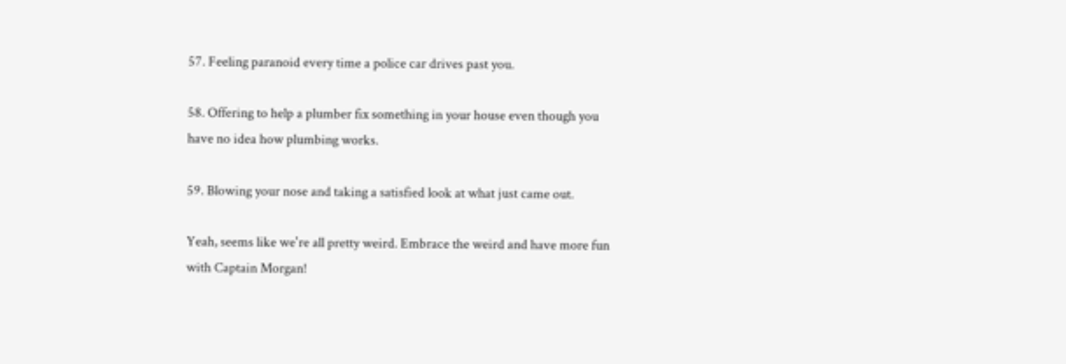57. Feeling paranoid every time a police car drives past you.

58. Offering to help a plumber fix something in your house even though you have no idea how plumbing works.

59. Blowing your nose and taking a satisfied look at what just came out.

Yeah, seems like we're all pretty weird. Embrace the weird and have more fun with Captain Morgan!